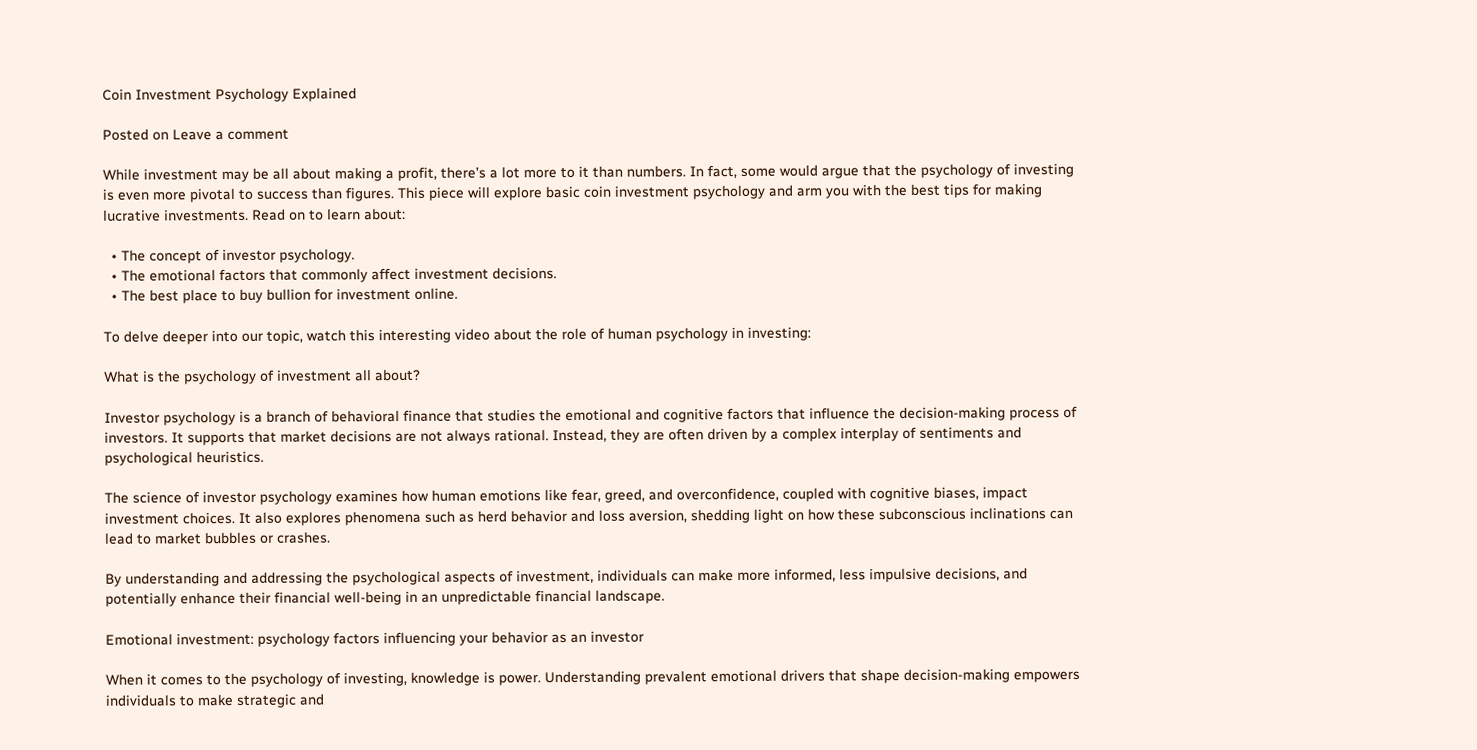Coin Investment Psychology Explained

Posted on Leave a comment

While investment may be all about making a profit, there’s a lot more to it than numbers. In fact, some would argue that the psychology of investing is even more pivotal to success than figures. This piece will explore basic coin investment psychology and arm you with the best tips for making lucrative investments. Read on to learn about:

  • The concept of investor psychology.
  • The emotional factors that commonly affect investment decisions.
  • The best place to buy bullion for investment online.

To delve deeper into our topic, watch this interesting video about the role of human psychology in investing:

What is the psychology of investment all about?

Investor psychology is a branch of behavioral finance that studies the emotional and cognitive factors that influence the decision-making process of investors. It supports that market decisions are not always rational. Instead, they are often driven by a complex interplay of sentiments and psychological heuristics.

The science of investor psychology examines how human emotions like fear, greed, and overconfidence, coupled with cognitive biases, impact investment choices. It also explores phenomena such as herd behavior and loss aversion, shedding light on how these subconscious inclinations can lead to market bubbles or crashes.

By understanding and addressing the psychological aspects of investment, individuals can make more informed, less impulsive decisions, and potentially enhance their financial well-being in an unpredictable financial landscape.

Emotional investment: psychology factors influencing your behavior as an investor

When it comes to the psychology of investing, knowledge is power. Understanding prevalent emotional drivers that shape decision-making empowers individuals to make strategic and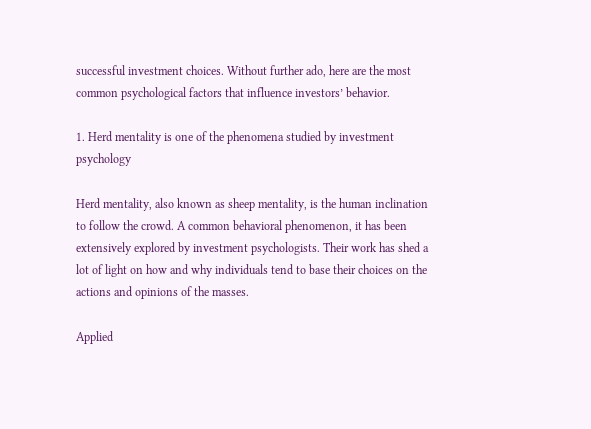successful investment choices. Without further ado, here are the most common psychological factors that influence investors’ behavior.

1. Herd mentality is one of the phenomena studied by investment psychology

Herd mentality, also known as sheep mentality, is the human inclination to follow the crowd. A common behavioral phenomenon, it has been extensively explored by investment psychologists. Their work has shed a lot of light on how and why individuals tend to base their choices on the actions and opinions of the masses.

Applied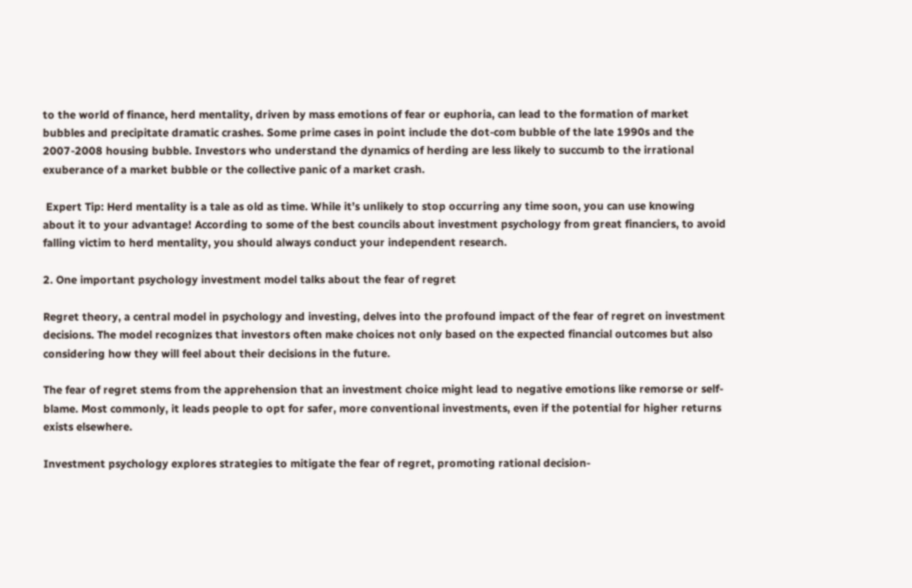to the world of finance, herd mentality, driven by mass emotions of fear or euphoria, can lead to the formation of market bubbles and precipitate dramatic crashes. Some prime cases in point include the dot-com bubble of the late 1990s and the 2007-2008 housing bubble. Investors who understand the dynamics of herding are less likely to succumb to the irrational exuberance of a market bubble or the collective panic of a market crash.

 Expert Tip: Herd mentality is a tale as old as time. While it’s unlikely to stop occurring any time soon, you can use knowing about it to your advantage! According to some of the best councils about investment psychology from great financiers, to avoid falling victim to herd mentality, you should always conduct your independent research.

2. One important psychology investment model talks about the fear of regret

Regret theory, a central model in psychology and investing, delves into the profound impact of the fear of regret on investment decisions. The model recognizes that investors often make choices not only based on the expected financial outcomes but also considering how they will feel about their decisions in the future.

The fear of regret stems from the apprehension that an investment choice might lead to negative emotions like remorse or self-blame. Most commonly, it leads people to opt for safer, more conventional investments, even if the potential for higher returns exists elsewhere.

Investment psychology explores strategies to mitigate the fear of regret, promoting rational decision-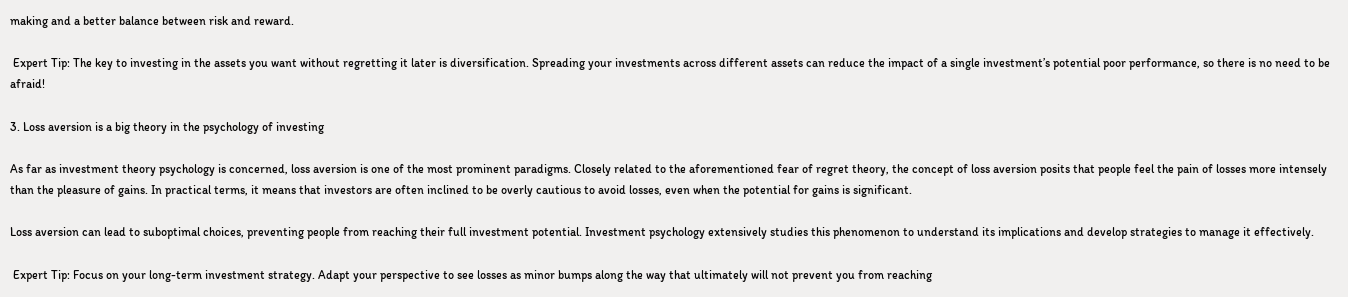making and a better balance between risk and reward.

 Expert Tip: The key to investing in the assets you want without regretting it later is diversification. Spreading your investments across different assets can reduce the impact of a single investment’s potential poor performance, so there is no need to be afraid!

3. Loss aversion is a big theory in the psychology of investing

As far as investment theory psychology is concerned, loss aversion is one of the most prominent paradigms. Closely related to the aforementioned fear of regret theory, the concept of loss aversion posits that people feel the pain of losses more intensely than the pleasure of gains. In practical terms, it means that investors are often inclined to be overly cautious to avoid losses, even when the potential for gains is significant.

Loss aversion can lead to suboptimal choices, preventing people from reaching their full investment potential. Investment psychology extensively studies this phenomenon to understand its implications and develop strategies to manage it effectively.

 Expert Tip: Focus on your long-term investment strategy. Adapt your perspective to see losses as minor bumps along the way that ultimately will not prevent you from reaching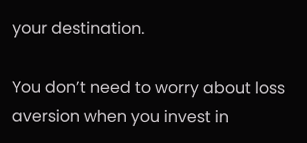your destination.

You don’t need to worry about loss aversion when you invest in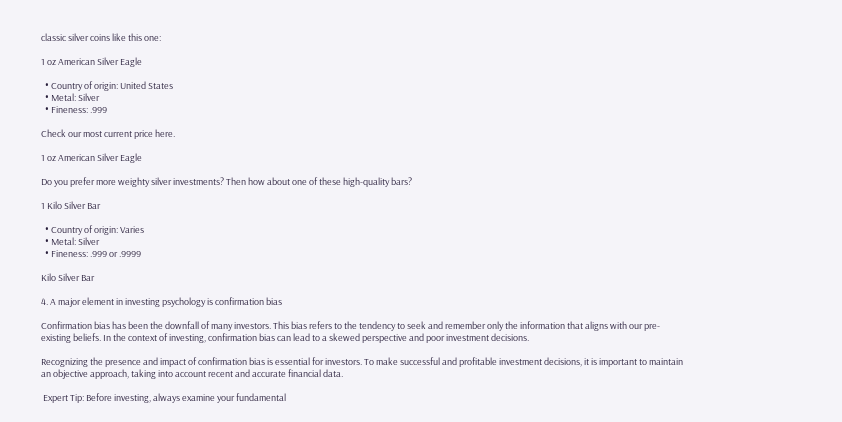classic silver coins like this one:

1 oz American Silver Eagle

  • Country of origin: United States
  • Metal: Silver
  • Fineness: .999

Check our most current price here.

1 oz American Silver Eagle

Do you prefer more weighty silver investments? Then how about one of these high-quality bars?

1 Kilo Silver Bar

  • Country of origin: Varies
  • Metal: Silver
  • Fineness: .999 or .9999

Kilo Silver Bar

4. A major element in investing psychology is confirmation bias

Confirmation bias has been the downfall of many investors. This bias refers to the tendency to seek and remember only the information that aligns with our pre-existing beliefs. In the context of investing, confirmation bias can lead to a skewed perspective and poor investment decisions.

Recognizing the presence and impact of confirmation bias is essential for investors. To make successful and profitable investment decisions, it is important to maintain an objective approach, taking into account recent and accurate financial data.

 Expert Tip: Before investing, always examine your fundamental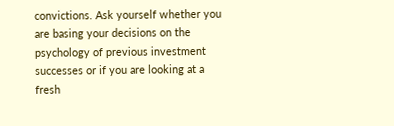convictions. Ask yourself whether you are basing your decisions on the psychology of previous investment successes or if you are looking at a fresh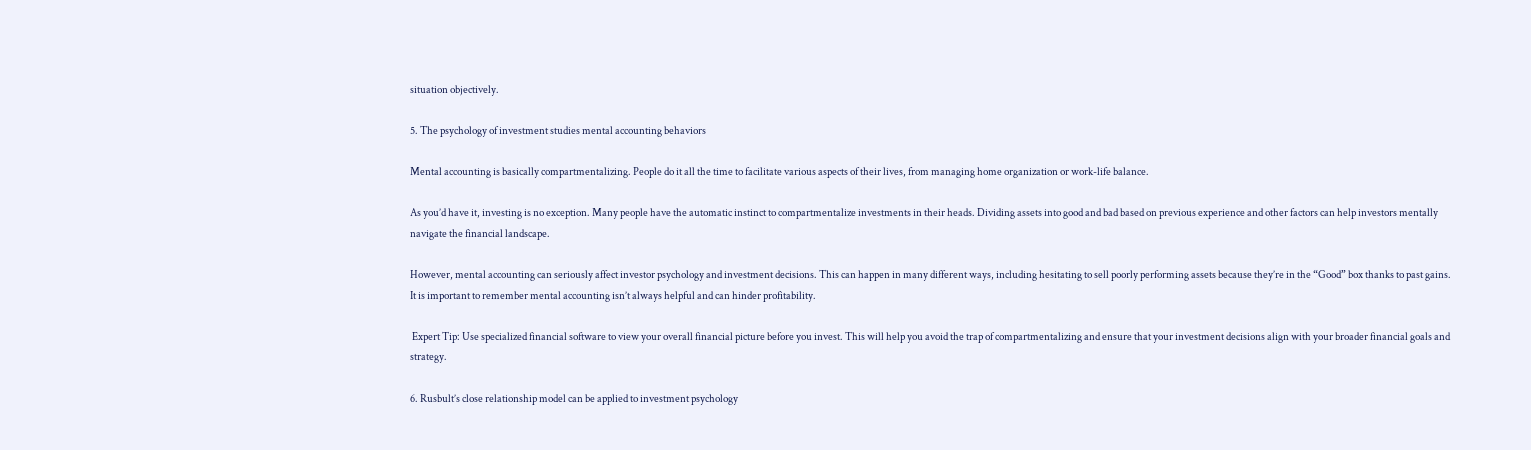situation objectively.

5. The psychology of investment studies mental accounting behaviors

Mental accounting is basically compartmentalizing. People do it all the time to facilitate various aspects of their lives, from managing home organization or work-life balance.

As you’d have it, investing is no exception. Many people have the automatic instinct to compartmentalize investments in their heads. Dividing assets into good and bad based on previous experience and other factors can help investors mentally navigate the financial landscape.

However, mental accounting can seriously affect investor psychology and investment decisions. This can happen in many different ways, including hesitating to sell poorly performing assets because they’re in the “Good” box thanks to past gains. It is important to remember mental accounting isn’t always helpful and can hinder profitability.

 Expert Tip: Use specialized financial software to view your overall financial picture before you invest. This will help you avoid the trap of compartmentalizing and ensure that your investment decisions align with your broader financial goals and strategy.

6. Rusbult’s close relationship model can be applied to investment psychology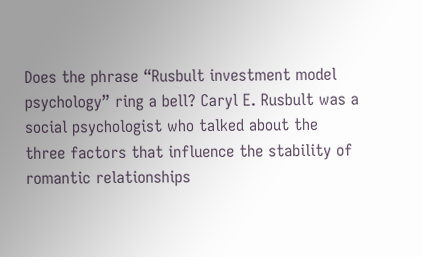Does the phrase “Rusbult investment model psychology” ring a bell? Caryl E. Rusbult was a social psychologist who talked about the three factors that influence the stability of romantic relationships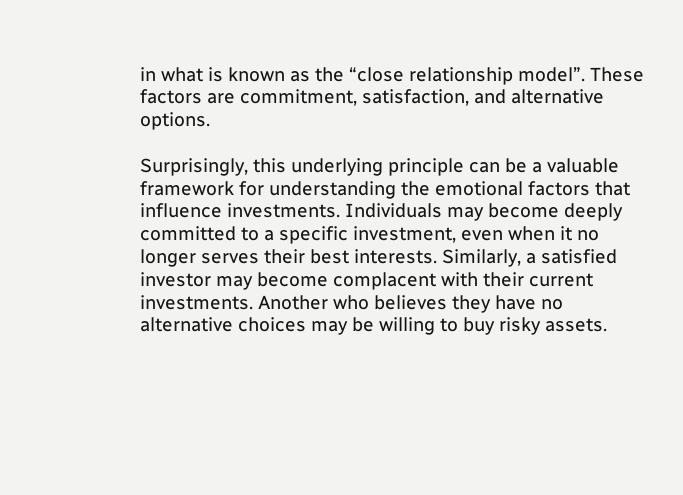in what is known as the “close relationship model”. These factors are commitment, satisfaction, and alternative options.

Surprisingly, this underlying principle can be a valuable framework for understanding the emotional factors that influence investments. Individuals may become deeply committed to a specific investment, even when it no longer serves their best interests. Similarly, a satisfied investor may become complacent with their current investments. Another who believes they have no alternative choices may be willing to buy risky assets.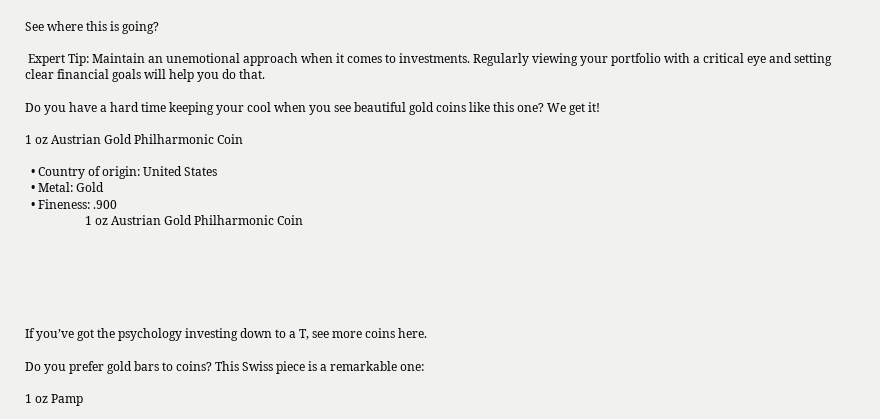See where this is going?

 Expert Tip: Maintain an unemotional approach when it comes to investments. Regularly viewing your portfolio with a critical eye and setting clear financial goals will help you do that.

Do you have a hard time keeping your cool when you see beautiful gold coins like this one? We get it!

1 oz Austrian Gold Philharmonic Coin

  • Country of origin: United States
  • Metal: Gold
  • Fineness: .900
                    1 oz Austrian Gold Philharmonic Coin






If you’ve got the psychology investing down to a T, see more coins here.

Do you prefer gold bars to coins? This Swiss piece is a remarkable one:

1 oz Pamp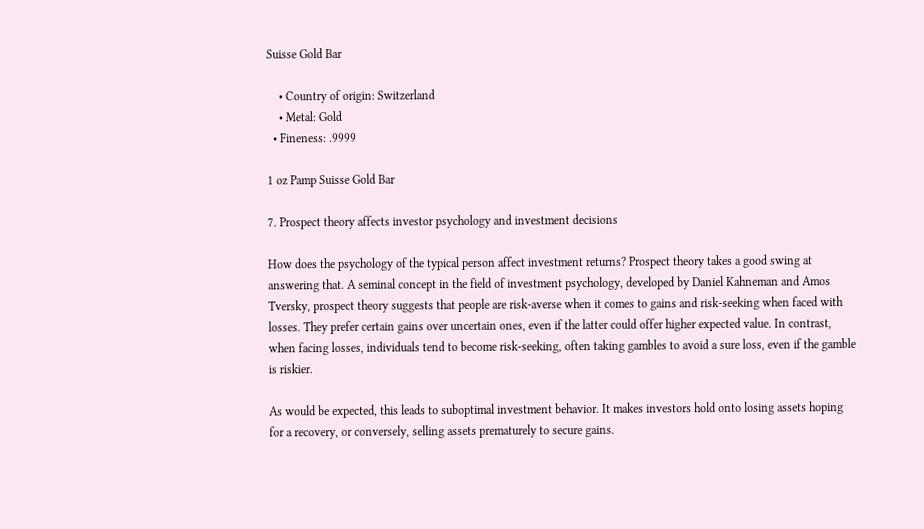Suisse Gold Bar

    • Country of origin: Switzerland
    • Metal: Gold
  • Fineness: .9999

1 oz Pamp Suisse Gold Bar

7. Prospect theory affects investor psychology and investment decisions

How does the psychology of the typical person affect investment returns? Prospect theory takes a good swing at answering that. A seminal concept in the field of investment psychology, developed by Daniel Kahneman and Amos Tversky, prospect theory suggests that people are risk-averse when it comes to gains and risk-seeking when faced with losses. They prefer certain gains over uncertain ones, even if the latter could offer higher expected value. In contrast, when facing losses, individuals tend to become risk-seeking, often taking gambles to avoid a sure loss, even if the gamble is riskier.

As would be expected, this leads to suboptimal investment behavior. It makes investors hold onto losing assets hoping for a recovery, or conversely, selling assets prematurely to secure gains.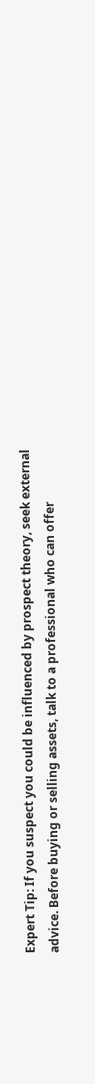Expert Tip: If you suspect you could be influenced by prospect theory, seek external advice. Before buying or selling assets, talk to a professional who can offer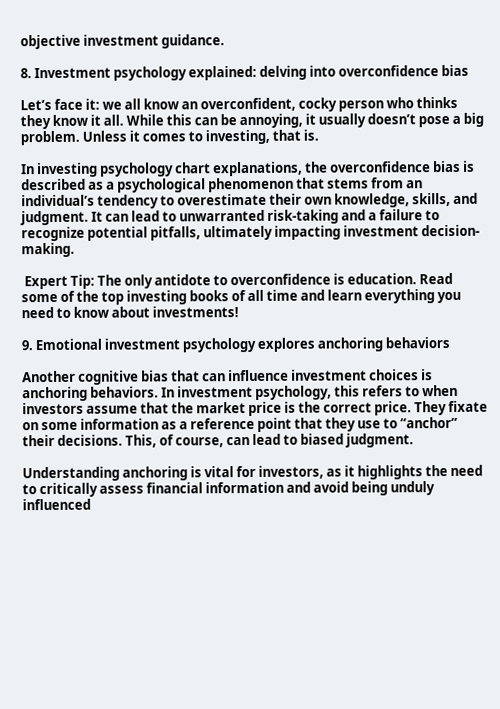objective investment guidance.

8. Investment psychology explained: delving into overconfidence bias

Let’s face it: we all know an overconfident, cocky person who thinks they know it all. While this can be annoying, it usually doesn’t pose a big problem. Unless it comes to investing, that is.

In investing psychology chart explanations, the overconfidence bias is described as a psychological phenomenon that stems from an individual’s tendency to overestimate their own knowledge, skills, and judgment. It can lead to unwarranted risk-taking and a failure to recognize potential pitfalls, ultimately impacting investment decision-making.

 Expert Tip: The only antidote to overconfidence is education. Read some of the top investing books of all time and learn everything you need to know about investments!

9. Emotional investment psychology explores anchoring behaviors

Another cognitive bias that can influence investment choices is anchoring behaviors. In investment psychology, this refers to when investors assume that the market price is the correct price. They fixate on some information as a reference point that they use to “anchor” their decisions. This, of course, can lead to biased judgment.

Understanding anchoring is vital for investors, as it highlights the need to critically assess financial information and avoid being unduly influenced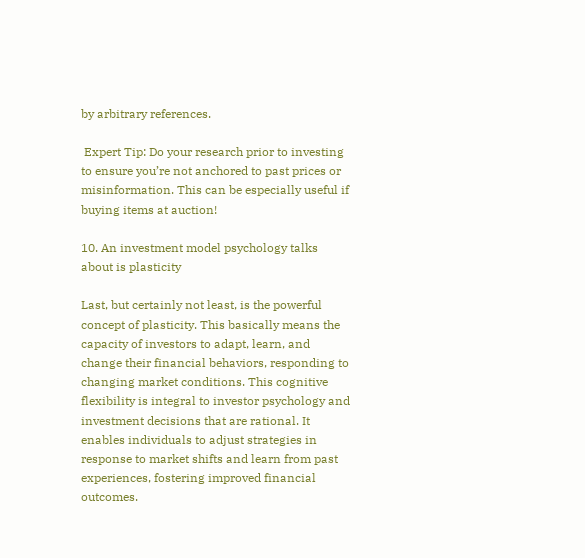by arbitrary references.

 Expert Tip: Do your research prior to investing to ensure you’re not anchored to past prices or misinformation. This can be especially useful if buying items at auction!

10. An investment model psychology talks about is plasticity

Last, but certainly not least, is the powerful concept of plasticity. This basically means the capacity of investors to adapt, learn, and change their financial behaviors, responding to changing market conditions. This cognitive flexibility is integral to investor psychology and investment decisions that are rational. It enables individuals to adjust strategies in response to market shifts and learn from past experiences, fostering improved financial outcomes.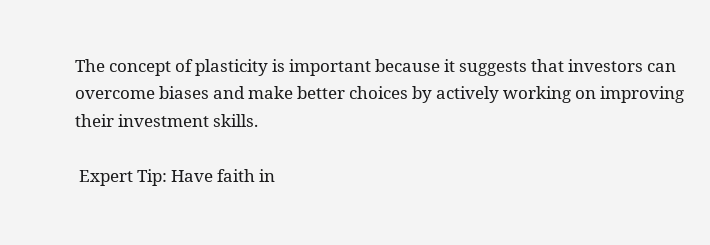The concept of plasticity is important because it suggests that investors can overcome biases and make better choices by actively working on improving their investment skills.

 Expert Tip: Have faith in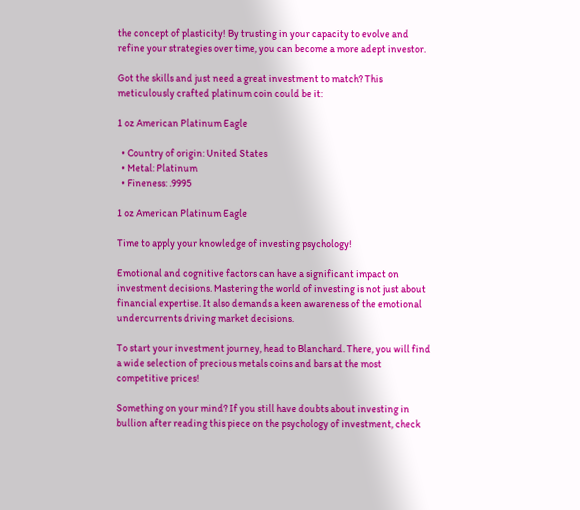the concept of plasticity! By trusting in your capacity to evolve and refine your strategies over time, you can become a more adept investor.

Got the skills and just need a great investment to match? This meticulously crafted platinum coin could be it:

1 oz American Platinum Eagle

  • Country of origin: United States
  • Metal: Platinum
  • Fineness: .9995

1 oz American Platinum Eagle

Time to apply your knowledge of investing psychology!

Emotional and cognitive factors can have a significant impact on investment decisions. Mastering the world of investing is not just about financial expertise. It also demands a keen awareness of the emotional undercurrents driving market decisions.

To start your investment journey, head to Blanchard. There, you will find a wide selection of precious metals coins and bars at the most competitive prices!

Something on your mind? If you still have doubts about investing in bullion after reading this piece on the psychology of investment, check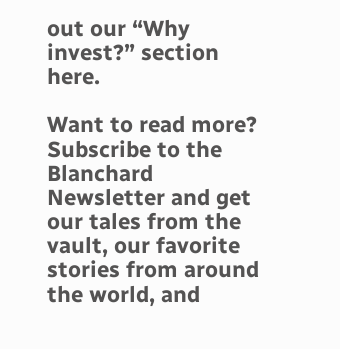out our “Why invest?” section here.

Want to read more? Subscribe to the Blanchard Newsletter and get our tales from the vault, our favorite stories from around the world, and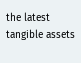the latest tangible assets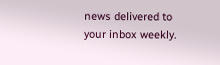news delivered to your inbox weekly.